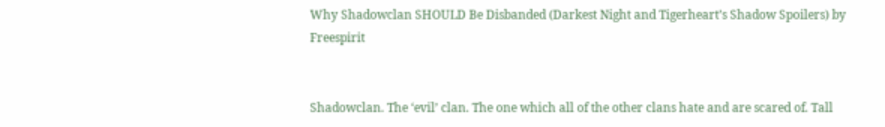Why Shadowclan SHOULD Be Disbanded (Darkest Night and Tigerheart’s Shadow Spoilers) by Freespirit


Shadowclan. The ‘evil’ clan. The one which all of the other clans hate and are scared of. Tall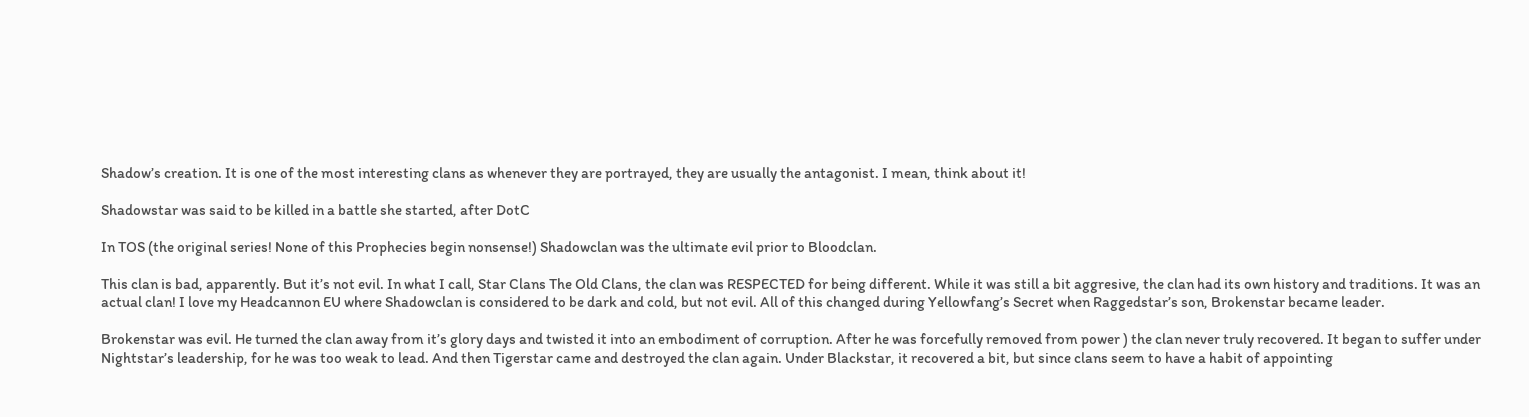Shadow’s creation. It is one of the most interesting clans as whenever they are portrayed, they are usually the antagonist. I mean, think about it!

Shadowstar was said to be killed in a battle she started, after DotC

In TOS (the original series! None of this Prophecies begin nonsense!) Shadowclan was the ultimate evil prior to Bloodclan.

This clan is bad, apparently. But it’s not evil. In what I call, Star Clans The Old Clans, the clan was RESPECTED for being different. While it was still a bit aggresive, the clan had its own history and traditions. It was an actual clan! I love my Headcannon EU where Shadowclan is considered to be dark and cold, but not evil. All of this changed during Yellowfang’s Secret when Raggedstar’s son, Brokenstar became leader.

Brokenstar was evil. He turned the clan away from it’s glory days and twisted it into an embodiment of corruption. After he was forcefully removed from power ) the clan never truly recovered. It began to suffer under Nightstar’s leadership, for he was too weak to lead. And then Tigerstar came and destroyed the clan again. Under Blackstar, it recovered a bit, but since clans seem to have a habit of appointing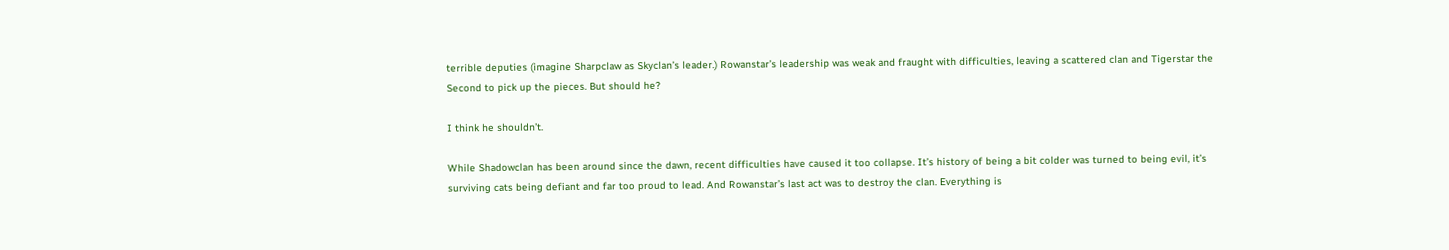terrible deputies (imagine Sharpclaw as Skyclan’s leader.) Rowanstar’s leadership was weak and fraught with difficulties, leaving a scattered clan and Tigerstar the Second to pick up the pieces. But should he?

I think he shouldn’t.

While Shadowclan has been around since the dawn, recent difficulties have caused it too collapse. It’s history of being a bit colder was turned to being evil, it’s surviving cats being defiant and far too proud to lead. And Rowanstar’s last act was to destroy the clan. Everything is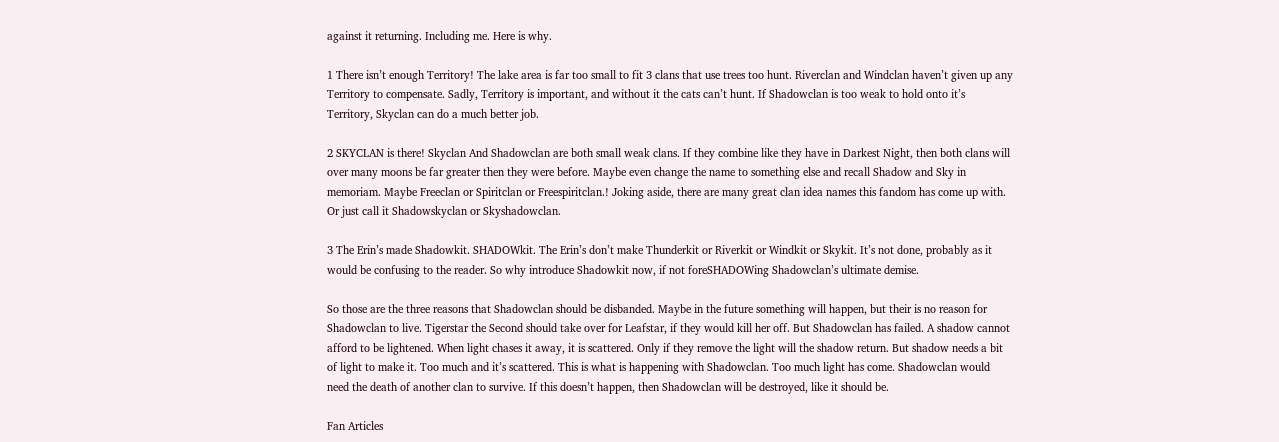against it returning. Including me. Here is why.

1 There isn’t enough Territory! The lake area is far too small to fit 3 clans that use trees too hunt. Riverclan and Windclan haven’t given up any Territory to compensate. Sadly, Territory is important, and without it the cats can’t hunt. If Shadowclan is too weak to hold onto it’s Territory, Skyclan can do a much better job.

2 SKYCLAN is there! Skyclan And Shadowclan are both small weak clans. If they combine like they have in Darkest Night, then both clans will over many moons be far greater then they were before. Maybe even change the name to something else and recall Shadow and Sky in memoriam. Maybe Freeclan or Spiritclan or Freespiritclan.! Joking aside, there are many great clan idea names this fandom has come up with. Or just call it Shadowskyclan or Skyshadowclan.

3 The Erin’s made Shadowkit. SHADOWkit. The Erin’s don’t make Thunderkit or Riverkit or Windkit or Skykit. It’s not done, probably as it would be confusing to the reader. So why introduce Shadowkit now, if not foreSHADOWing Shadowclan’s ultimate demise.

So those are the three reasons that Shadowclan should be disbanded. Maybe in the future something will happen, but their is no reason for Shadowclan to live. Tigerstar the Second should take over for Leafstar, if they would kill her off. But Shadowclan has failed. A shadow cannot afford to be lightened. When light chases it away, it is scattered. Only if they remove the light will the shadow return. But shadow needs a bit of light to make it. Too much and it’s scattered. This is what is happening with Shadowclan. Too much light has come. Shadowclan would need the death of another clan to survive. If this doesn’t happen, then Shadowclan will be destroyed, like it should be.

Fan Articles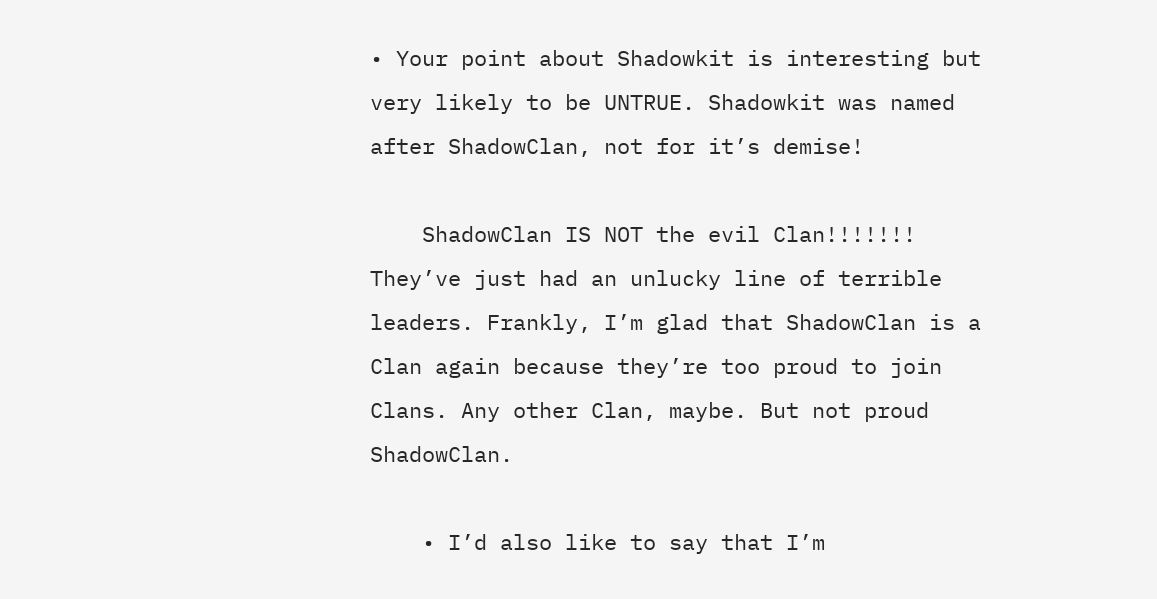• Your point about Shadowkit is interesting but very likely to be UNTRUE. Shadowkit was named after ShadowClan, not for it’s demise!

    ShadowClan IS NOT the evil Clan!!!!!!! They’ve just had an unlucky line of terrible leaders. Frankly, I’m glad that ShadowClan is a Clan again because they’re too proud to join Clans. Any other Clan, maybe. But not proud ShadowClan.

    • I’d also like to say that I’m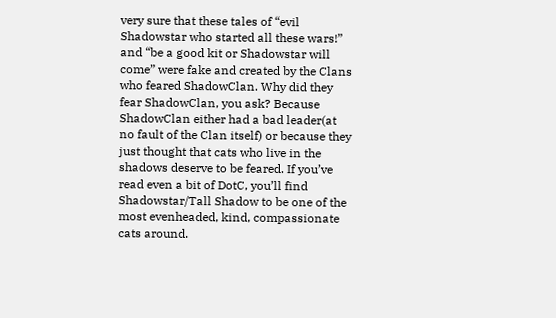very sure that these tales of “evil Shadowstar who started all these wars!” and “be a good kit or Shadowstar will come” were fake and created by the Clans who feared ShadowClan. Why did they fear ShadowClan, you ask? Because ShadowClan either had a bad leader(at no fault of the Clan itself) or because they just thought that cats who live in the shadows deserve to be feared. If you’ve read even a bit of DotC, you’ll find Shadowstar/Tall Shadow to be one of the most evenheaded, kind, compassionate cats around.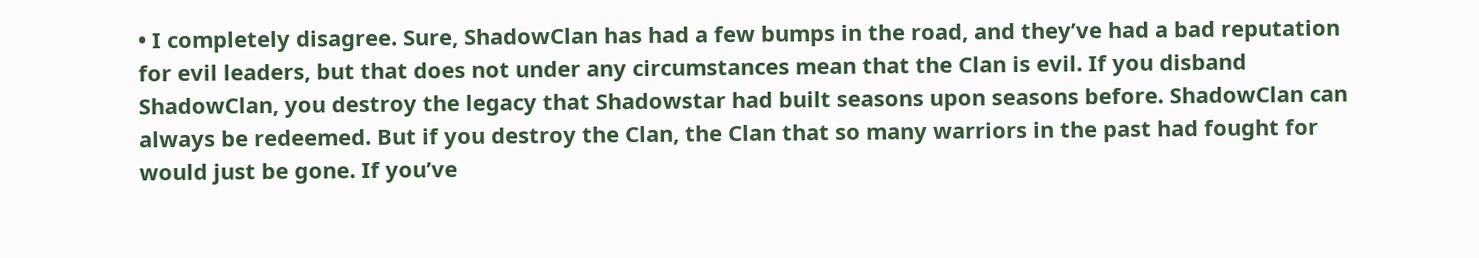• I completely disagree. Sure, ShadowClan has had a few bumps in the road, and they’ve had a bad reputation for evil leaders, but that does not under any circumstances mean that the Clan is evil. If you disband ShadowClan, you destroy the legacy that Shadowstar had built seasons upon seasons before. ShadowClan can always be redeemed. But if you destroy the Clan, the Clan that so many warriors in the past had fought for would just be gone. If you’ve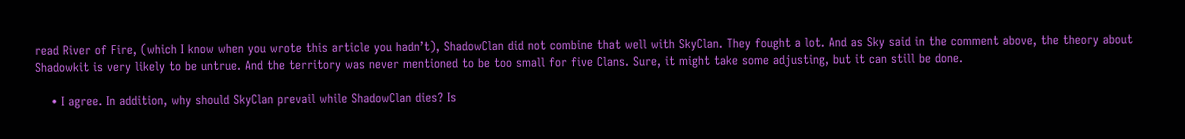read River of Fire, (which I know when you wrote this article you hadn’t), ShadowClan did not combine that well with SkyClan. They fought a lot. And as Sky said in the comment above, the theory about Shadowkit is very likely to be untrue. And the territory was never mentioned to be too small for five Clans. Sure, it might take some adjusting, but it can still be done.

    • I agree. In addition, why should SkyClan prevail while ShadowClan dies? Is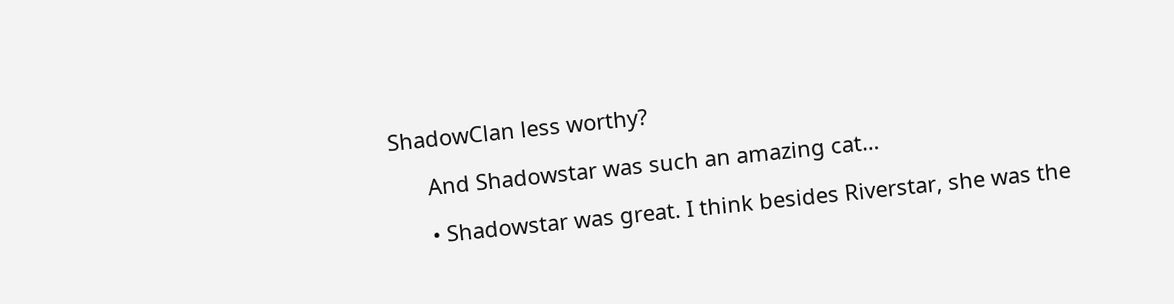ShadowClan less worthy?

      And Shadowstar was such an amazing cat…

      • Shadowstar was great. I think besides Riverstar, she was the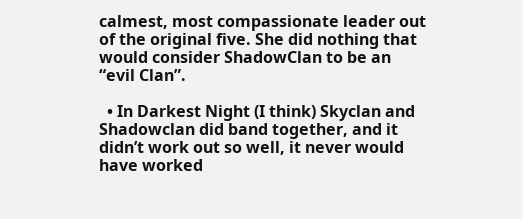calmest, most compassionate leader out of the original five. She did nothing that would consider ShadowClan to be an “evil Clan”.

  • In Darkest Night (I think) Skyclan and Shadowclan did band together, and it didn’t work out so well, it never would have worked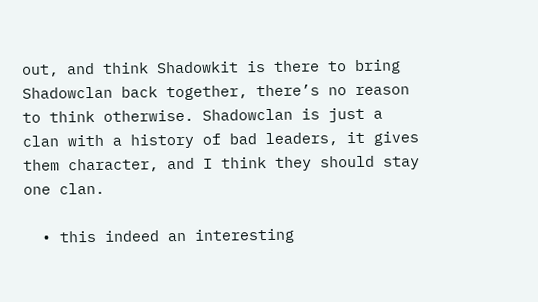out, and think Shadowkit is there to bring Shadowclan back together, there’s no reason to think otherwise. Shadowclan is just a clan with a history of bad leaders, it gives them character, and I think they should stay one clan.

  • this indeed an interesting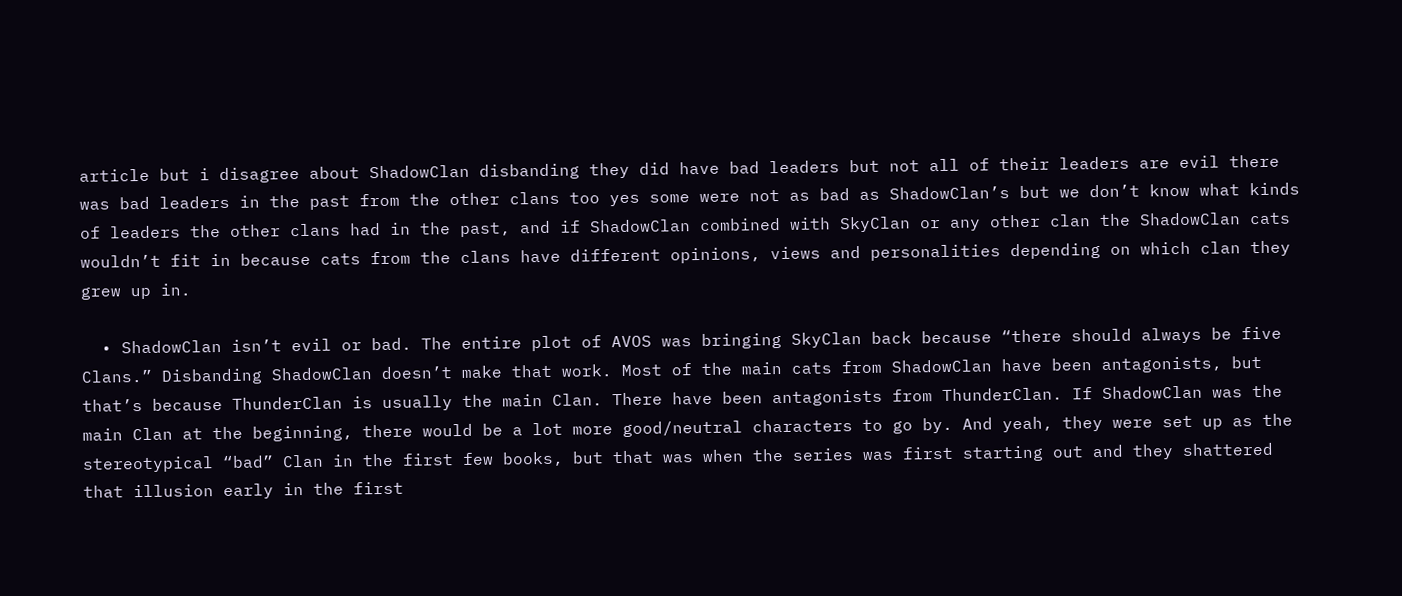article but i disagree about ShadowClan disbanding they did have bad leaders but not all of their leaders are evil there was bad leaders in the past from the other clans too yes some were not as bad as ShadowClan’s but we don’t know what kinds of leaders the other clans had in the past, and if ShadowClan combined with SkyClan or any other clan the ShadowClan cats wouldn’t fit in because cats from the clans have different opinions, views and personalities depending on which clan they grew up in.

  • ShadowClan isn’t evil or bad. The entire plot of AVOS was bringing SkyClan back because “there should always be five Clans.” Disbanding ShadowClan doesn’t make that work. Most of the main cats from ShadowClan have been antagonists, but that’s because ThunderClan is usually the main Clan. There have been antagonists from ThunderClan. If ShadowClan was the main Clan at the beginning, there would be a lot more good/neutral characters to go by. And yeah, they were set up as the stereotypical “bad” Clan in the first few books, but that was when the series was first starting out and they shattered that illusion early in the first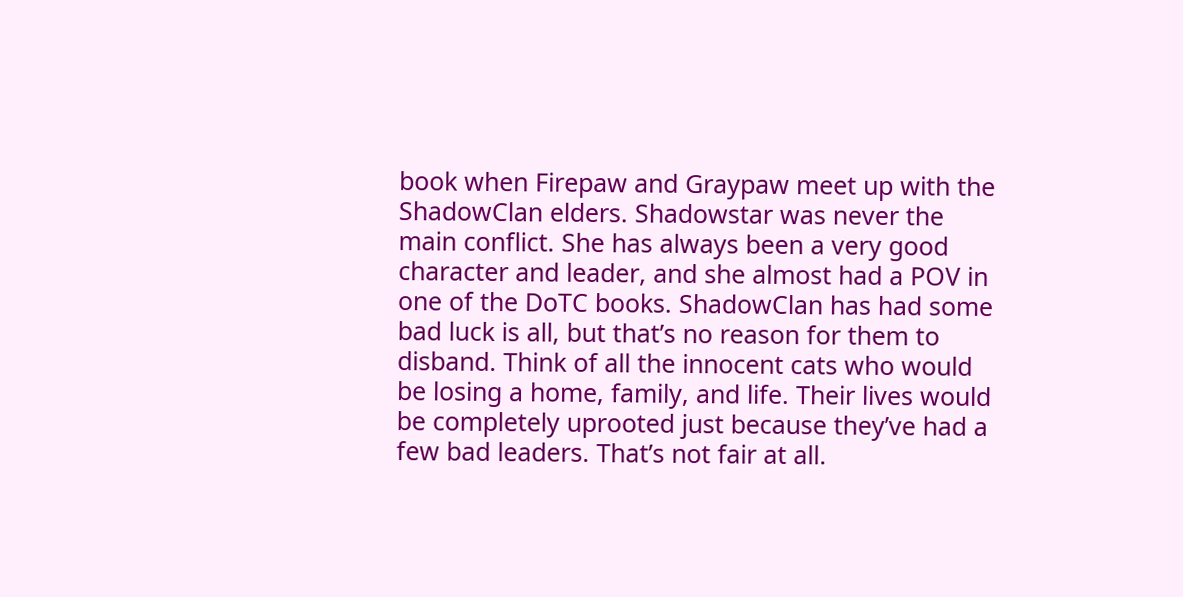book when Firepaw and Graypaw meet up with the ShadowClan elders. Shadowstar was never the main conflict. She has always been a very good character and leader, and she almost had a POV in one of the DoTC books. ShadowClan has had some bad luck is all, but that’s no reason for them to disband. Think of all the innocent cats who would be losing a home, family, and life. Their lives would be completely uprooted just because they’ve had a few bad leaders. That’s not fair at all.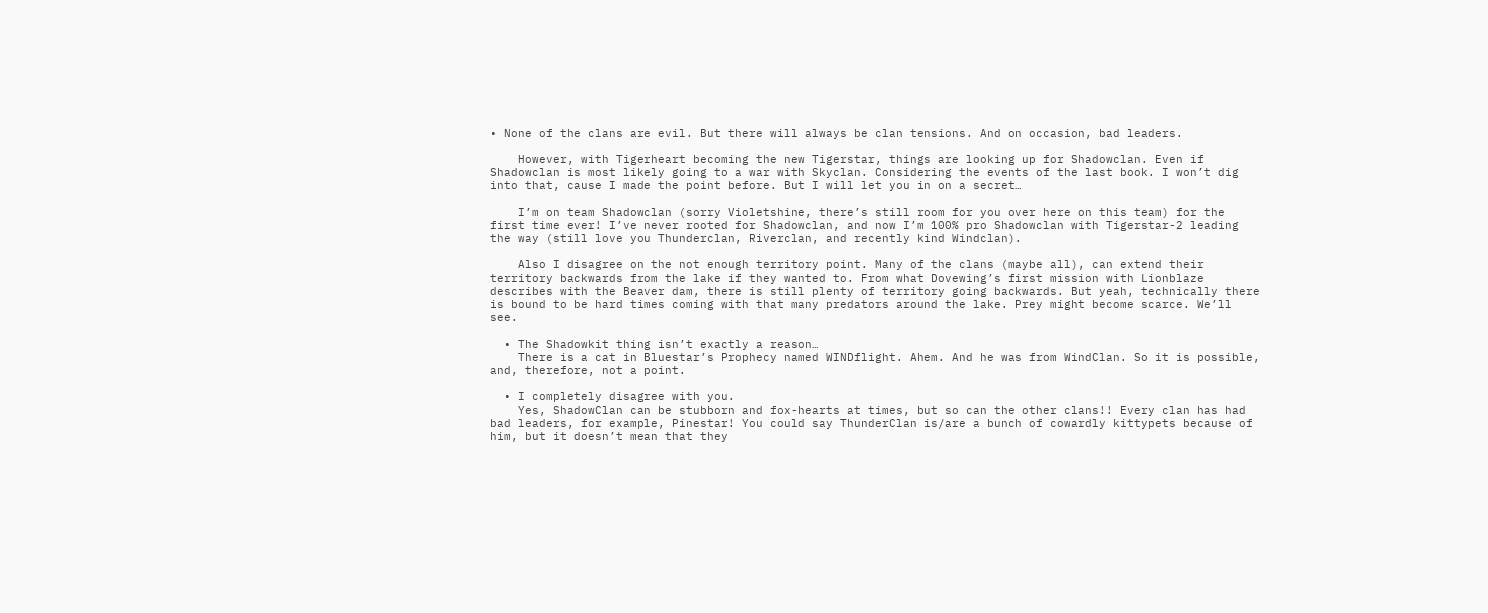• None of the clans are evil. But there will always be clan tensions. And on occasion, bad leaders.

    However, with Tigerheart becoming the new Tigerstar, things are looking up for Shadowclan. Even if Shadowclan is most likely going to a war with Skyclan. Considering the events of the last book. I won’t dig into that, cause I made the point before. But I will let you in on a secret…

    I’m on team Shadowclan (sorry Violetshine, there’s still room for you over here on this team) for the first time ever! I’ve never rooted for Shadowclan, and now I’m 100% pro Shadowclan with Tigerstar-2 leading the way (still love you Thunderclan, Riverclan, and recently kind Windclan).

    Also I disagree on the not enough territory point. Many of the clans (maybe all), can extend their territory backwards from the lake if they wanted to. From what Dovewing’s first mission with Lionblaze describes with the Beaver dam, there is still plenty of territory going backwards. But yeah, technically there is bound to be hard times coming with that many predators around the lake. Prey might become scarce. We’ll see.

  • The Shadowkit thing isn’t exactly a reason…
    There is a cat in Bluestar’s Prophecy named WINDflight. Ahem. And he was from WindClan. So it is possible, and, therefore, not a point.

  • I completely disagree with you.
    Yes, ShadowClan can be stubborn and fox-hearts at times, but so can the other clans!! Every clan has had bad leaders, for example, Pinestar! You could say ThunderClan is/are a bunch of cowardly kittypets because of him, but it doesn’t mean that they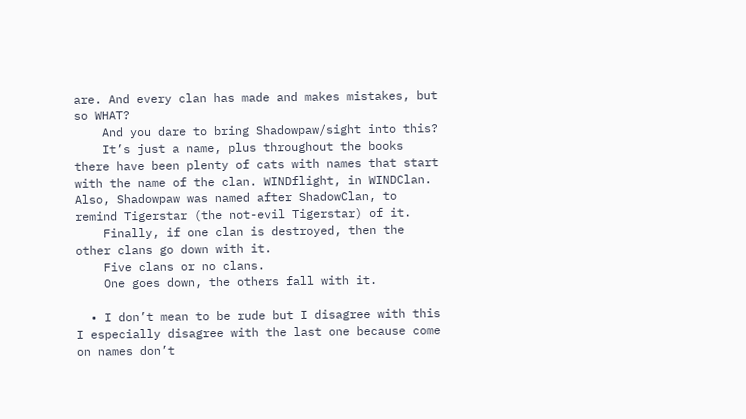are. And every clan has made and makes mistakes, but so WHAT?
    And you dare to bring Shadowpaw/sight into this?
    It’s just a name, plus throughout the books there have been plenty of cats with names that start with the name of the clan. WINDflight, in WINDClan. Also, Shadowpaw was named after ShadowClan, to remind Tigerstar (the not-evil Tigerstar) of it.
    Finally, if one clan is destroyed, then the other clans go down with it.
    Five clans or no clans.
    One goes down, the others fall with it.

  • I don’t mean to be rude but I disagree with this I especially disagree with the last one because come on names don’t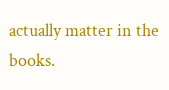actually matter in the books.